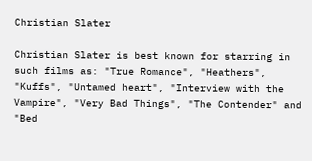Christian Slater

Christian Slater is best known for starring in such films as: "True Romance", "Heathers", "Kuffs", "Untamed heart", "Interview with the Vampire", "Very Bad Things", "The Contender" and "Bed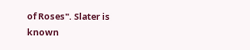of Roses". Slater is known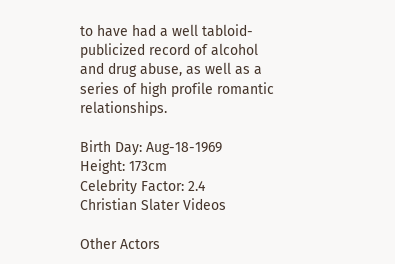to have had a well tabloid-publicized record of alcohol and drug abuse, as well as a series of high profile romantic relationships.

Birth Day: Aug-18-1969
Height: 173cm
Celebrity Factor: 2.4
Christian Slater Videos

Other Actors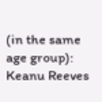(in the same age group):
Keanu Reeves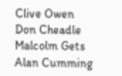Clive Owen
Don Cheadle
Malcolm Gets
Alan Cumming